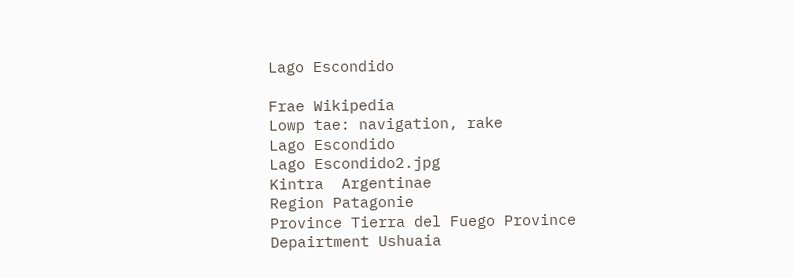Lago Escondido

Frae Wikipedia
Lowp tae: navigation, rake
Lago Escondido
Lago Escondido2.jpg
Kintra  Argentinae
Region Patagonie
Province Tierra del Fuego Province
Depairtment Ushuaia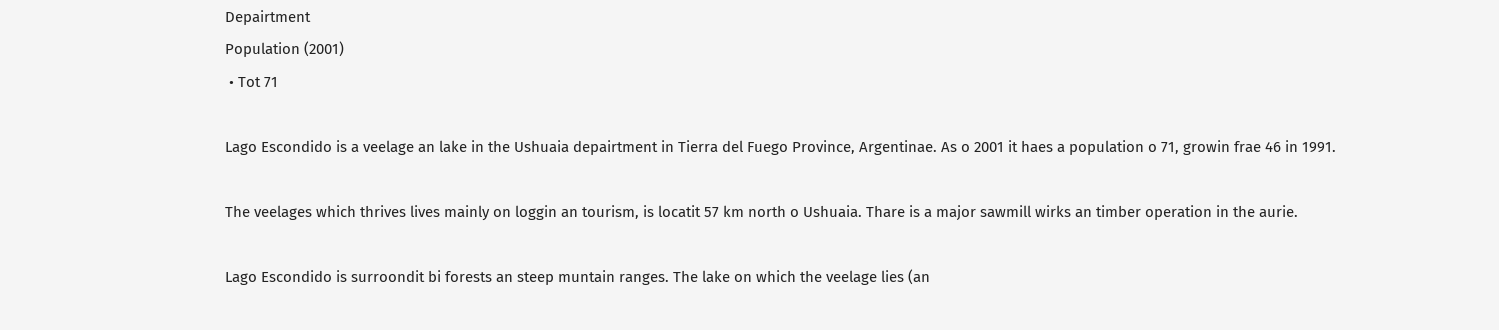Depairtment
Population (2001)
 • Tot 71

Lago Escondido is a veelage an lake in the Ushuaia depairtment in Tierra del Fuego Province, Argentinae. As o 2001 it haes a population o 71, growin frae 46 in 1991.

The veelages which thrives lives mainly on loggin an tourism, is locatit 57 km north o Ushuaia. Thare is a major sawmill wirks an timber operation in the aurie.

Lago Escondido is surroondit bi forests an steep muntain ranges. The lake on which the veelage lies (an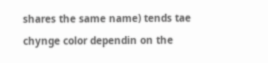shares the same name) tends tae chynge color dependin on the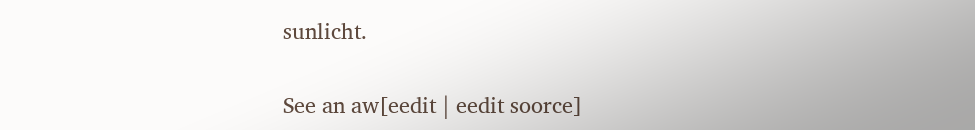sunlicht.

See an aw[eedit | eedit soorce]